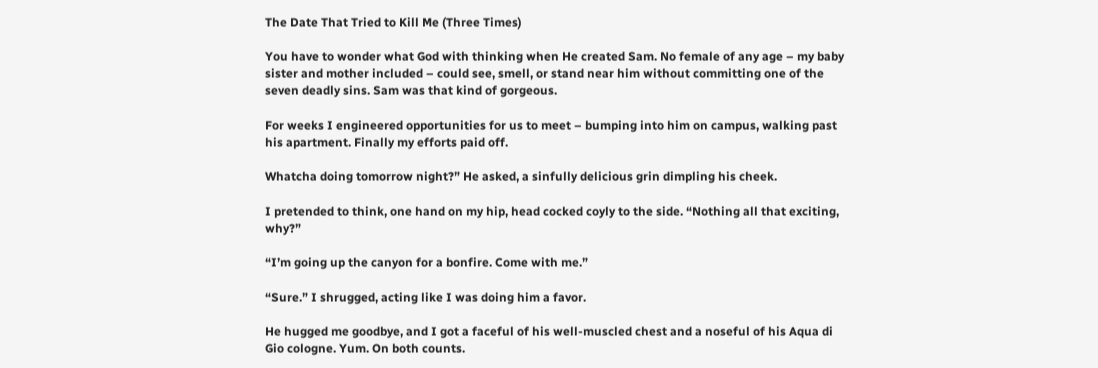The Date That Tried to Kill Me (Three Times)

You have to wonder what God with thinking when He created Sam. No female of any age – my baby sister and mother included – could see, smell, or stand near him without committing one of the seven deadly sins. Sam was that kind of gorgeous.

For weeks I engineered opportunities for us to meet – bumping into him on campus, walking past his apartment. Finally my efforts paid off.

Whatcha doing tomorrow night?” He asked, a sinfully delicious grin dimpling his cheek.

I pretended to think, one hand on my hip, head cocked coyly to the side. “Nothing all that exciting, why?”

“I’m going up the canyon for a bonfire. Come with me.”

“Sure.” I shrugged, acting like I was doing him a favor.

He hugged me goodbye, and I got a faceful of his well-muscled chest and a noseful of his Aqua di Gio cologne. Yum. On both counts.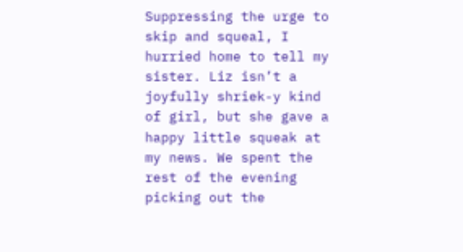Suppressing the urge to skip and squeal, I hurried home to tell my sister. Liz isn’t a joyfully shriek-y kind of girl, but she gave a happy little squeak at my news. We spent the rest of the evening picking out the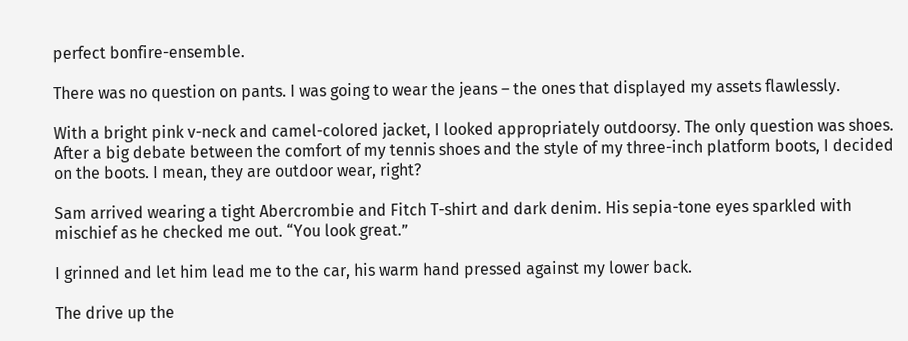perfect bonfire-ensemble.

There was no question on pants. I was going to wear the jeans – the ones that displayed my assets flawlessly.

With a bright pink v-neck and camel-colored jacket, I looked appropriately outdoorsy. The only question was shoes. After a big debate between the comfort of my tennis shoes and the style of my three-inch platform boots, I decided on the boots. I mean, they are outdoor wear, right?

Sam arrived wearing a tight Abercrombie and Fitch T-shirt and dark denim. His sepia-tone eyes sparkled with mischief as he checked me out. “You look great.”

I grinned and let him lead me to the car, his warm hand pressed against my lower back.

The drive up the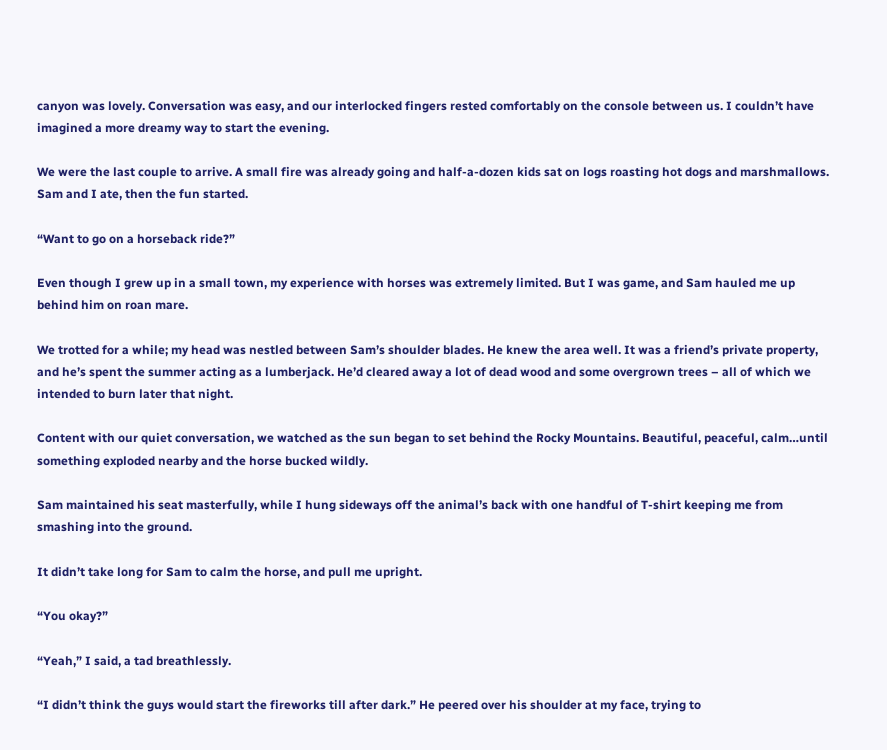canyon was lovely. Conversation was easy, and our interlocked fingers rested comfortably on the console between us. I couldn’t have imagined a more dreamy way to start the evening.

We were the last couple to arrive. A small fire was already going and half-a-dozen kids sat on logs roasting hot dogs and marshmallows. Sam and I ate, then the fun started.

“Want to go on a horseback ride?”

Even though I grew up in a small town, my experience with horses was extremely limited. But I was game, and Sam hauled me up behind him on roan mare.

We trotted for a while; my head was nestled between Sam’s shoulder blades. He knew the area well. It was a friend’s private property, and he’s spent the summer acting as a lumberjack. He’d cleared away a lot of dead wood and some overgrown trees – all of which we intended to burn later that night.

Content with our quiet conversation, we watched as the sun began to set behind the Rocky Mountains. Beautiful, peaceful, calm…until something exploded nearby and the horse bucked wildly.

Sam maintained his seat masterfully, while I hung sideways off the animal’s back with one handful of T-shirt keeping me from smashing into the ground.

It didn’t take long for Sam to calm the horse, and pull me upright.

“You okay?”

“Yeah,” I said, a tad breathlessly.

“I didn’t think the guys would start the fireworks till after dark.” He peered over his shoulder at my face, trying to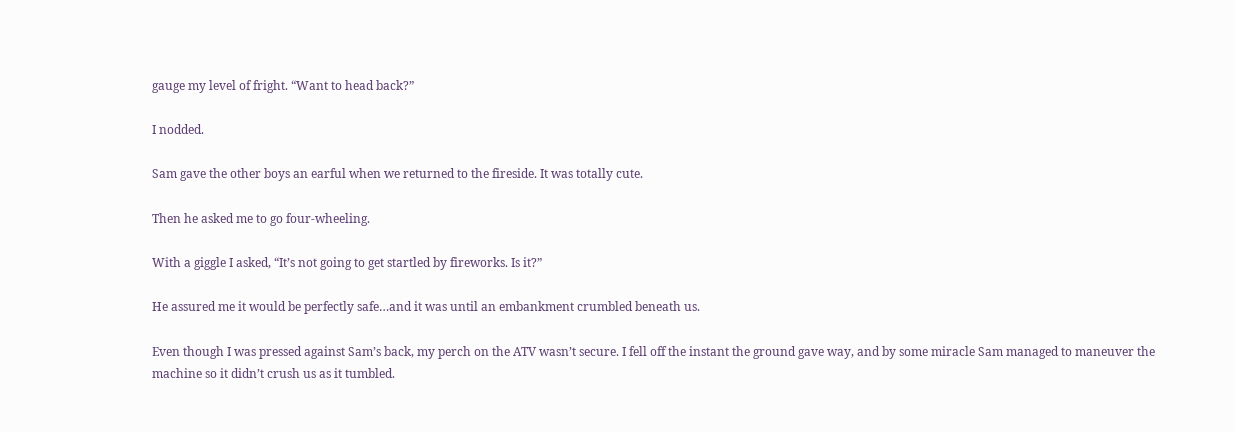gauge my level of fright. “Want to head back?”

I nodded.

Sam gave the other boys an earful when we returned to the fireside. It was totally cute.

Then he asked me to go four-wheeling.

With a giggle I asked, “It’s not going to get startled by fireworks. Is it?”

He assured me it would be perfectly safe…and it was until an embankment crumbled beneath us.

Even though I was pressed against Sam’s back, my perch on the ATV wasn’t secure. I fell off the instant the ground gave way, and by some miracle Sam managed to maneuver the machine so it didn’t crush us as it tumbled.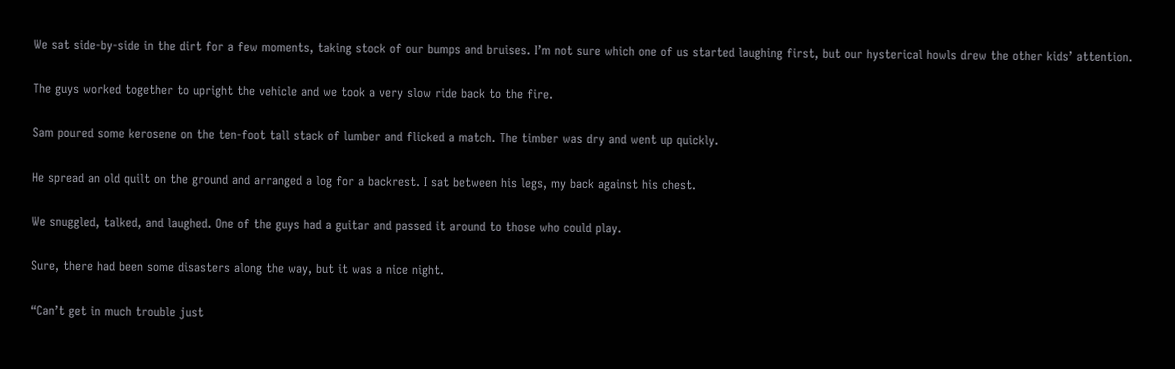We sat side-by-side in the dirt for a few moments, taking stock of our bumps and bruises. I’m not sure which one of us started laughing first, but our hysterical howls drew the other kids’ attention.

The guys worked together to upright the vehicle and we took a very slow ride back to the fire.

Sam poured some kerosene on the ten-foot tall stack of lumber and flicked a match. The timber was dry and went up quickly.

He spread an old quilt on the ground and arranged a log for a backrest. I sat between his legs, my back against his chest.

We snuggled, talked, and laughed. One of the guys had a guitar and passed it around to those who could play.

Sure, there had been some disasters along the way, but it was a nice night.

“Can’t get in much trouble just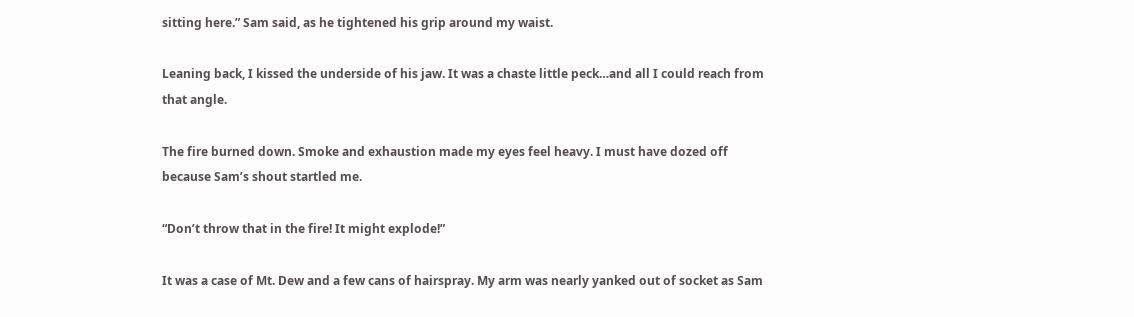sitting here.” Sam said, as he tightened his grip around my waist.

Leaning back, I kissed the underside of his jaw. It was a chaste little peck…and all I could reach from that angle.

The fire burned down. Smoke and exhaustion made my eyes feel heavy. I must have dozed off because Sam’s shout startled me.

“Don’t throw that in the fire! It might explode!”

It was a case of Mt. Dew and a few cans of hairspray. My arm was nearly yanked out of socket as Sam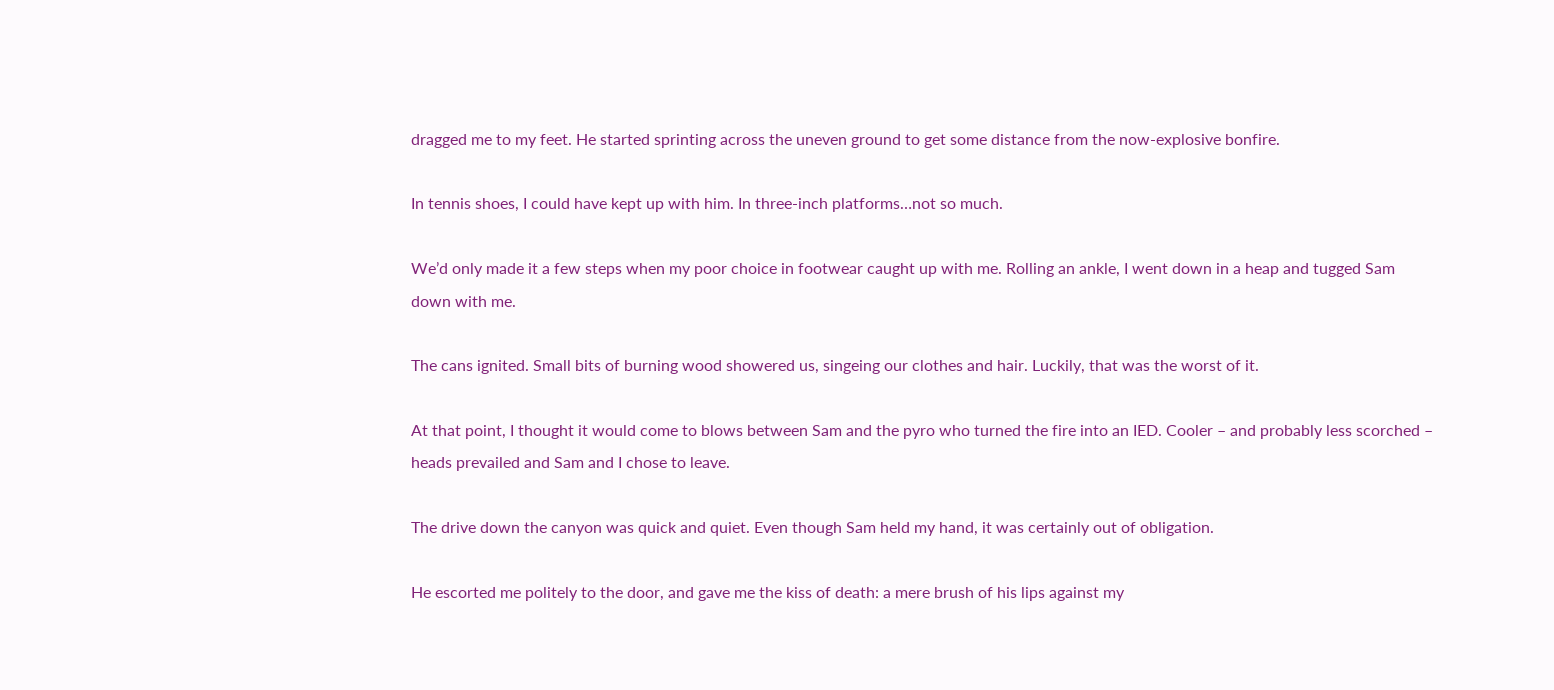dragged me to my feet. He started sprinting across the uneven ground to get some distance from the now-explosive bonfire.

In tennis shoes, I could have kept up with him. In three-inch platforms…not so much.

We’d only made it a few steps when my poor choice in footwear caught up with me. Rolling an ankle, I went down in a heap and tugged Sam down with me.

The cans ignited. Small bits of burning wood showered us, singeing our clothes and hair. Luckily, that was the worst of it.

At that point, I thought it would come to blows between Sam and the pyro who turned the fire into an IED. Cooler – and probably less scorched – heads prevailed and Sam and I chose to leave.

The drive down the canyon was quick and quiet. Even though Sam held my hand, it was certainly out of obligation.

He escorted me politely to the door, and gave me the kiss of death: a mere brush of his lips against my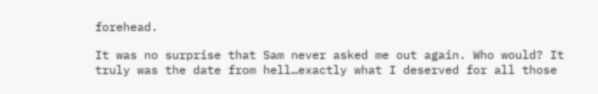forehead.

It was no surprise that Sam never asked me out again. Who would? It truly was the date from hell…exactly what I deserved for all those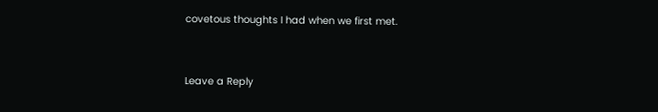covetous thoughts I had when we first met.


Leave a Reply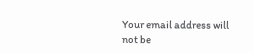Your email address will not be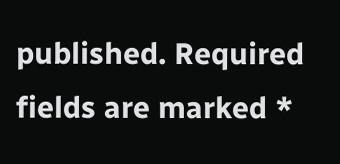published. Required fields are marked *